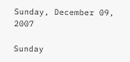Sunday, December 09, 2007

Sunday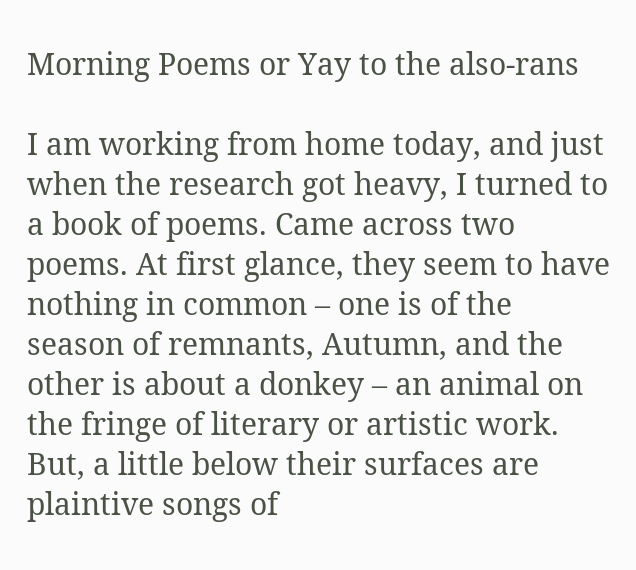Morning Poems or Yay to the also-rans

I am working from home today, and just when the research got heavy, I turned to a book of poems. Came across two poems. At first glance, they seem to have nothing in common – one is of the season of remnants, Autumn, and the other is about a donkey – an animal on the fringe of literary or artistic work. But, a little below their surfaces are plaintive songs of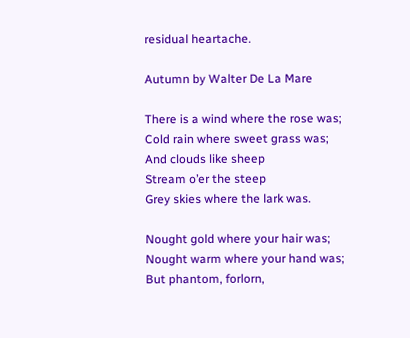residual heartache.

Autumn by Walter De La Mare

There is a wind where the rose was;
Cold rain where sweet grass was;
And clouds like sheep
Stream o’er the steep
Grey skies where the lark was.

Nought gold where your hair was;
Nought warm where your hand was;
But phantom, forlorn,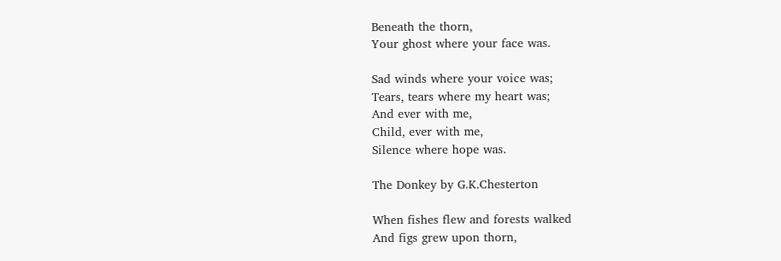Beneath the thorn,
Your ghost where your face was.

Sad winds where your voice was;
Tears, tears where my heart was;
And ever with me,
Child, ever with me,
Silence where hope was.

The Donkey by G.K.Chesterton

When fishes flew and forests walked
And figs grew upon thorn,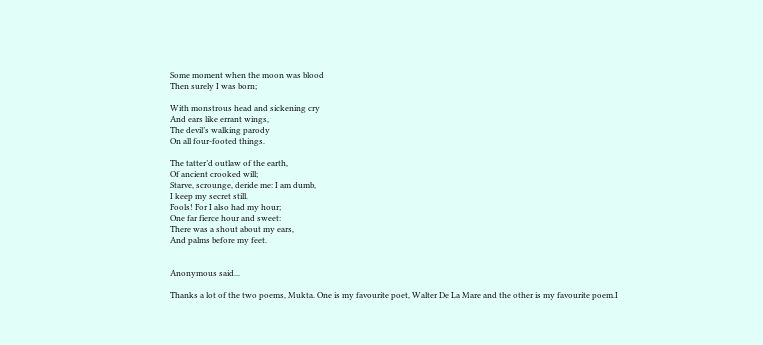Some moment when the moon was blood
Then surely I was born;

With monstrous head and sickening cry
And ears like errant wings,
The devil’s walking parody
On all four-footed things.

The tatter’d outlaw of the earth,
Of ancient crooked will;
Starve, scrounge, deride me: I am dumb,
I keep my secret still.
Fools! For I also had my hour;
One far fierce hour and sweet:
There was a shout about my ears,
And palms before my feet.


Anonymous said...

Thanks a lot of the two poems, Mukta. One is my favourite poet, Walter De La Mare and the other is my favourite poem.I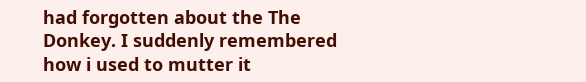had forgotten about the The Donkey. I suddenly remembered how i used to mutter it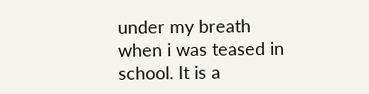under my breath when i was teased in school. It is a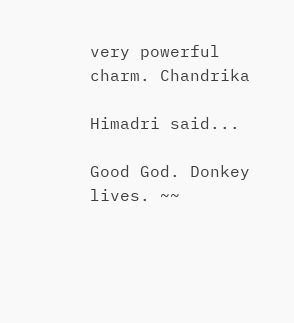very powerful charm. Chandrika

Himadri said...

Good God. Donkey lives. ~~